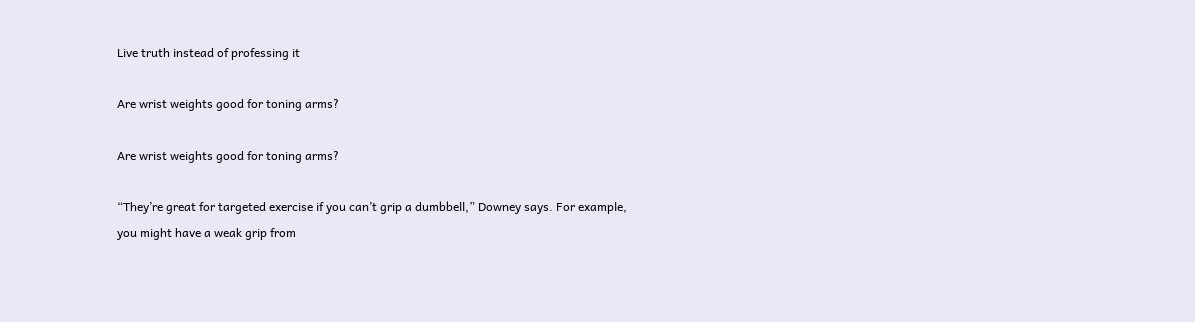Live truth instead of professing it

Are wrist weights good for toning arms?

Are wrist weights good for toning arms?

“They’re great for targeted exercise if you can’t grip a dumbbell,” Downey says. For example, you might have a weak grip from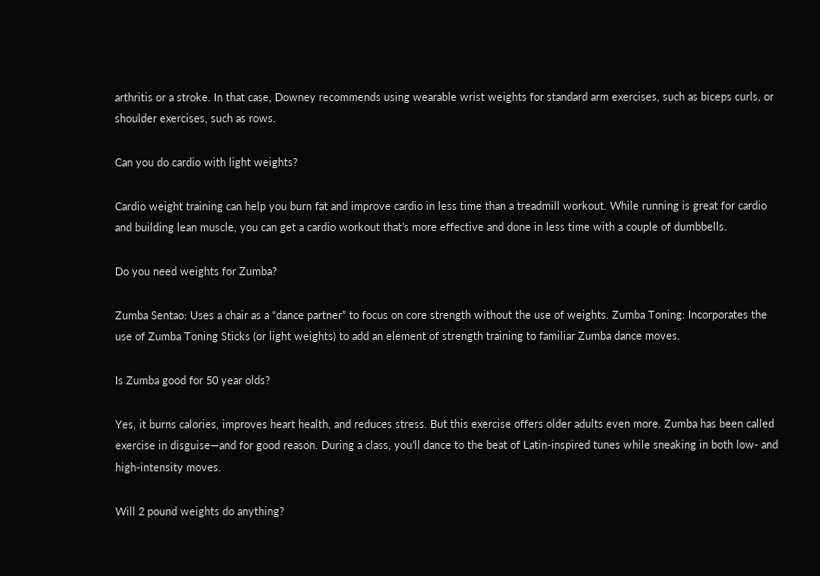arthritis or a stroke. In that case, Downey recommends using wearable wrist weights for standard arm exercises, such as biceps curls, or shoulder exercises, such as rows.

Can you do cardio with light weights?

Cardio weight training can help you burn fat and improve cardio in less time than a treadmill workout. While running is great for cardio and building lean muscle, you can get a cardio workout that’s more effective and done in less time with a couple of dumbbells.

Do you need weights for Zumba?

Zumba Sentao: Uses a chair as a “dance partner” to focus on core strength without the use of weights. Zumba Toning: Incorporates the use of Zumba Toning Sticks (or light weights) to add an element of strength training to familiar Zumba dance moves.

Is Zumba good for 50 year olds?

Yes, it burns calories, improves heart health, and reduces stress. But this exercise offers older adults even more. Zumba has been called exercise in disguise—and for good reason. During a class, you’ll dance to the beat of Latin-inspired tunes while sneaking in both low- and high-intensity moves.

Will 2 pound weights do anything?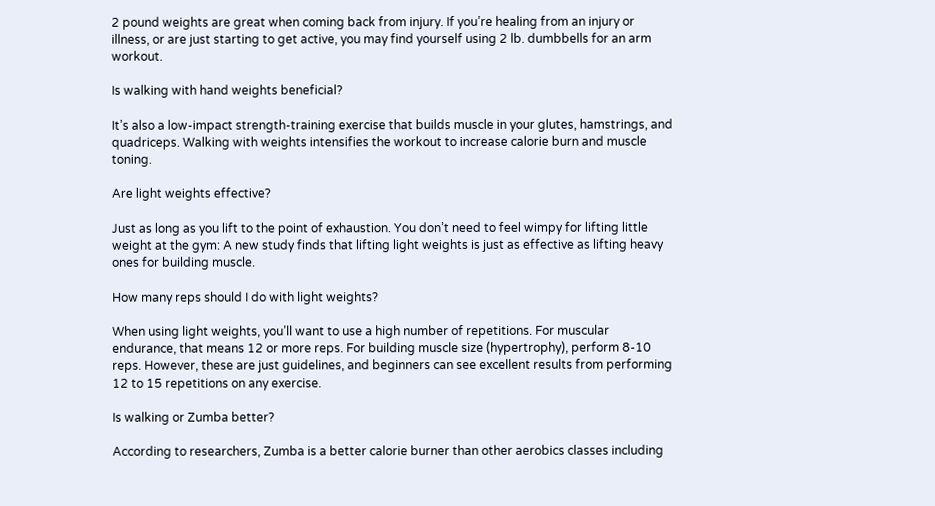2 pound weights are great when coming back from injury. If you’re healing from an injury or illness, or are just starting to get active, you may find yourself using 2 lb. dumbbells for an arm workout.

Is walking with hand weights beneficial?

It’s also a low-impact strength-training exercise that builds muscle in your glutes, hamstrings, and quadriceps. Walking with weights intensifies the workout to increase calorie burn and muscle toning.

Are light weights effective?

Just as long as you lift to the point of exhaustion. You don’t need to feel wimpy for lifting little weight at the gym: A new study finds that lifting light weights is just as effective as lifting heavy ones for building muscle.

How many reps should I do with light weights?

When using light weights, you’ll want to use a high number of repetitions. For muscular endurance, that means 12 or more reps. For building muscle size (hypertrophy), perform 8-10 reps. However, these are just guidelines, and beginners can see excellent results from performing 12 to 15 repetitions on any exercise.

Is walking or Zumba better?

According to researchers, Zumba is a better calorie burner than other aerobics classes including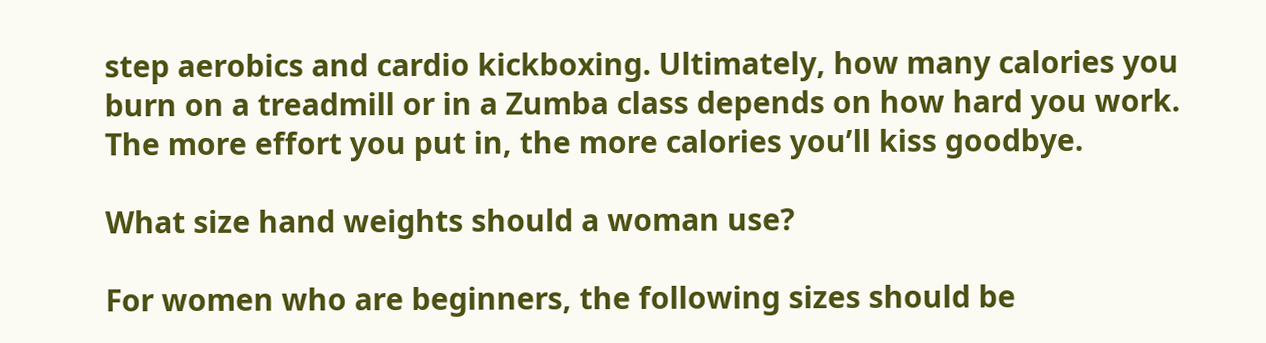step aerobics and cardio kickboxing. Ultimately, how many calories you burn on a treadmill or in a Zumba class depends on how hard you work. The more effort you put in, the more calories you’ll kiss goodbye.

What size hand weights should a woman use?

For women who are beginners, the following sizes should be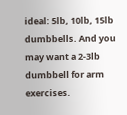ideal: 5lb, 10lb, 15lb dumbbells. And you may want a 2-3lb dumbbell for arm exercises.